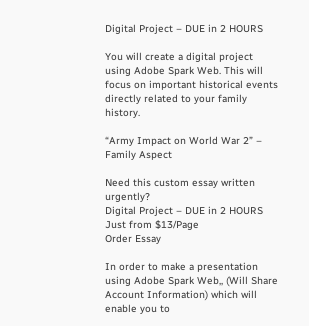Digital Project – DUE in 2 HOURS

You will create a digital project using Adobe Spark Web. This will focus on important historical events directly related to your family history.

“Army Impact on World War 2” – Family Aspect

Need this custom essay written urgently?
Digital Project – DUE in 2 HOURS
Just from $13/Page
Order Essay

In order to make a presentation using Adobe Spark Web,, (Will Share Account Information) which will enable you to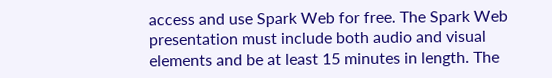access and use Spark Web for free. The Spark Web presentation must include both audio and visual elements and be at least 15 minutes in length. The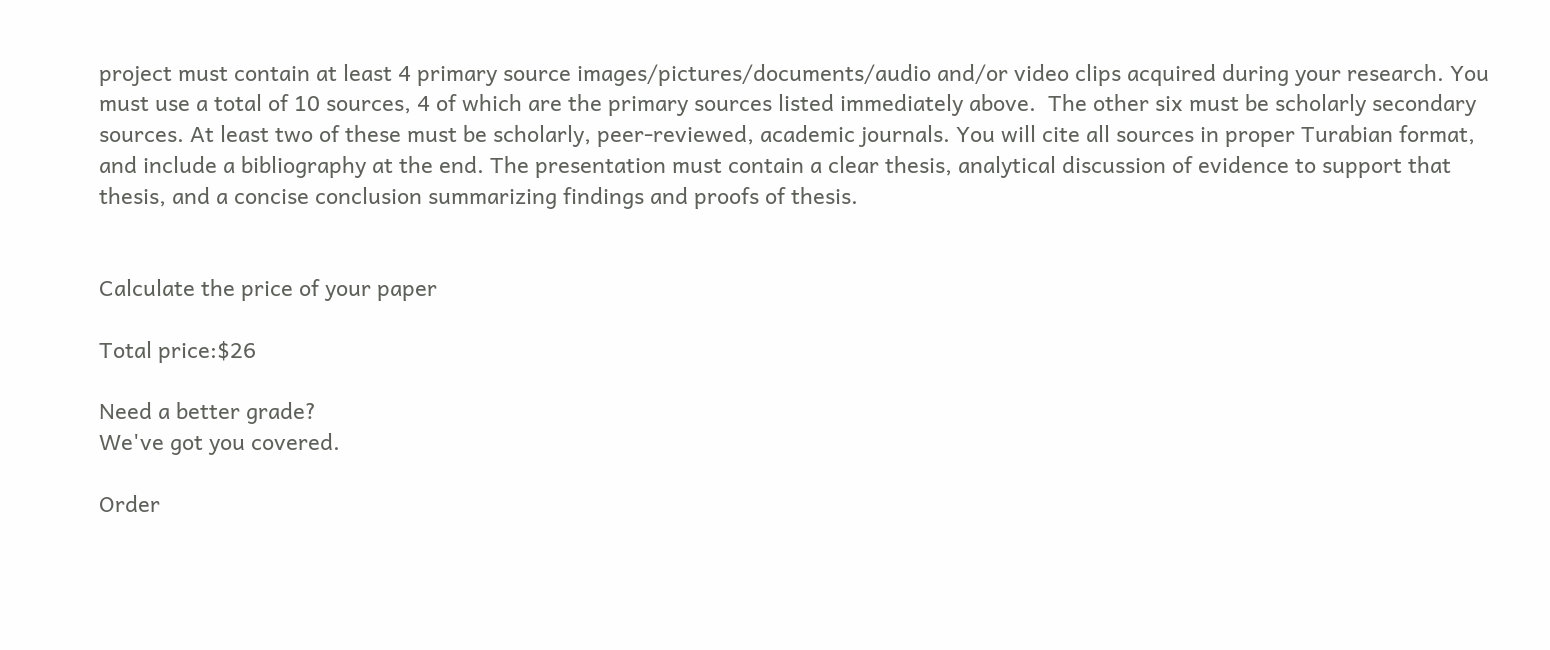project must contain at least 4 primary source images/pictures/documents/audio and/or video clips acquired during your research. You must use a total of 10 sources, 4 of which are the primary sources listed immediately above.  The other six must be scholarly secondary sources. At least two of these must be scholarly, peer-reviewed, academic journals. You will cite all sources in proper Turabian format, and include a bibliography at the end. The presentation must contain a clear thesis, analytical discussion of evidence to support that thesis, and a concise conclusion summarizing findings and proofs of thesis.


Calculate the price of your paper

Total price:$26

Need a better grade?
We've got you covered.

Order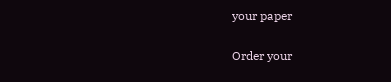your paper

Order your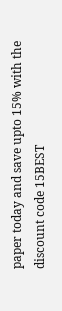paper today and save upto 15% with the discount code 15BEST